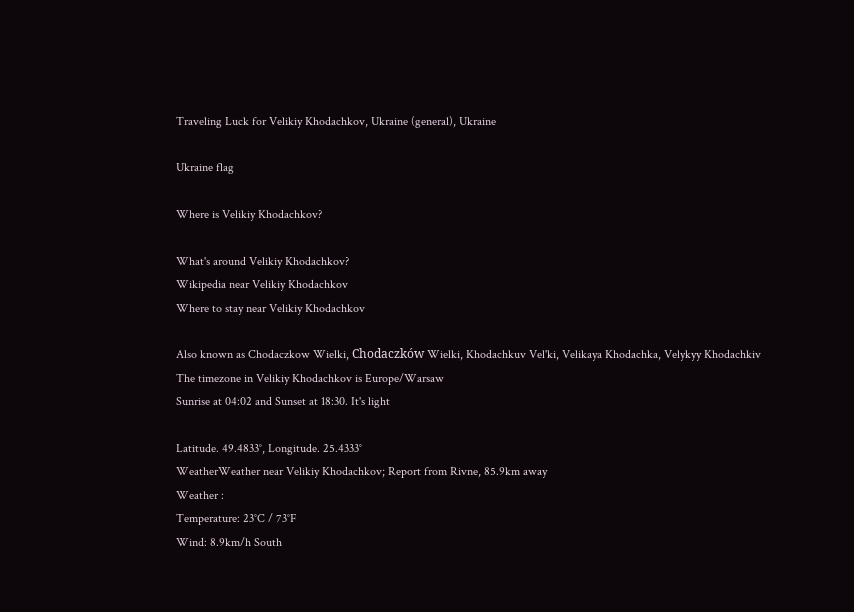Traveling Luck for Velikiy Khodachkov, Ukraine (general), Ukraine

Ukraine flag

Where is Velikiy Khodachkov?

What's around Velikiy Khodachkov?
Wikipedia near Velikiy Khodachkov
Where to stay near Velikiy Khodachkov

Also known as Chodaczkow Wielki, Chodaczków Wielki, Khodachkuv Vel'ki, Velikaya Khodachka, Velykyy Khodachkiv
The timezone in Velikiy Khodachkov is Europe/Warsaw
Sunrise at 04:02 and Sunset at 18:30. It's light

Latitude. 49.4833°, Longitude. 25.4333°
WeatherWeather near Velikiy Khodachkov; Report from Rivne, 85.9km away
Weather :
Temperature: 23°C / 73°F
Wind: 8.9km/h South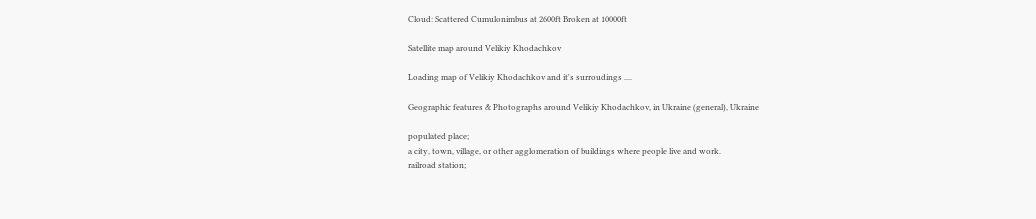Cloud: Scattered Cumulonimbus at 2600ft Broken at 10000ft

Satellite map around Velikiy Khodachkov

Loading map of Velikiy Khodachkov and it's surroudings ....

Geographic features & Photographs around Velikiy Khodachkov, in Ukraine (general), Ukraine

populated place;
a city, town, village, or other agglomeration of buildings where people live and work.
railroad station;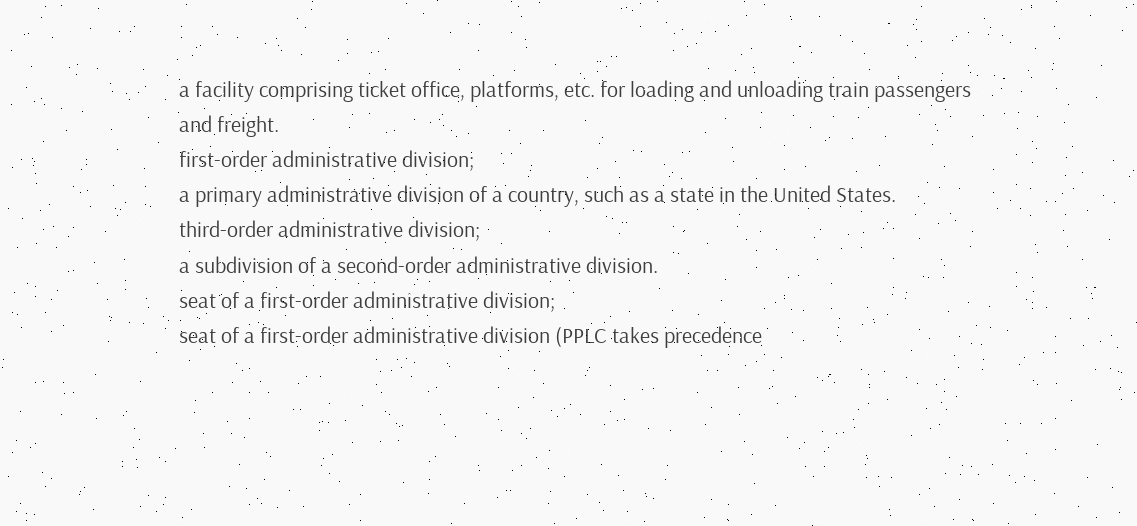a facility comprising ticket office, platforms, etc. for loading and unloading train passengers and freight.
first-order administrative division;
a primary administrative division of a country, such as a state in the United States.
third-order administrative division;
a subdivision of a second-order administrative division.
seat of a first-order administrative division;
seat of a first-order administrative division (PPLC takes precedence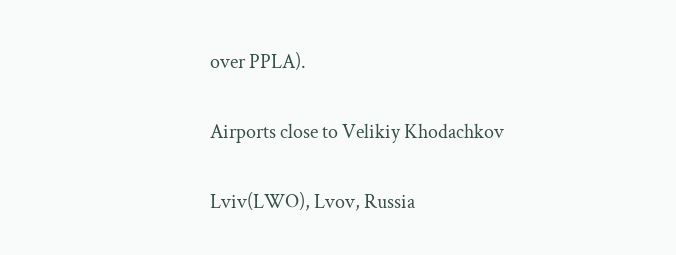over PPLA).

Airports close to Velikiy Khodachkov

Lviv(LWO), Lvov, Russia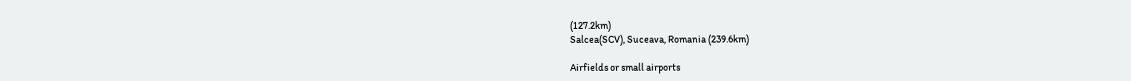(127.2km)
Salcea(SCV), Suceava, Romania (239.6km)

Airfields or small airports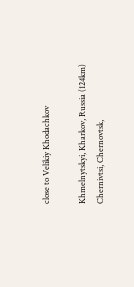close to Velikiy Khodachkov

Khmelnytskyi, Kharkov, Russia (124km)
Chernivtsi, Chernovtsk,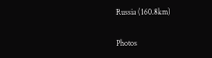Russia (160.8km)

Photos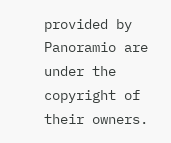provided by Panoramio are under the copyright of their owners.